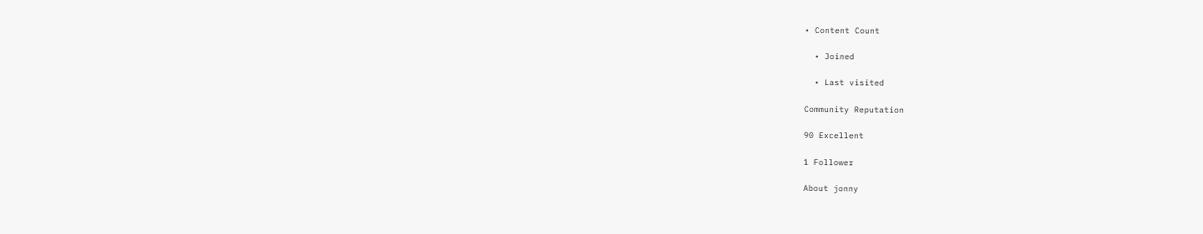• Content Count

  • Joined

  • Last visited

Community Reputation

90 Excellent

1 Follower

About jonny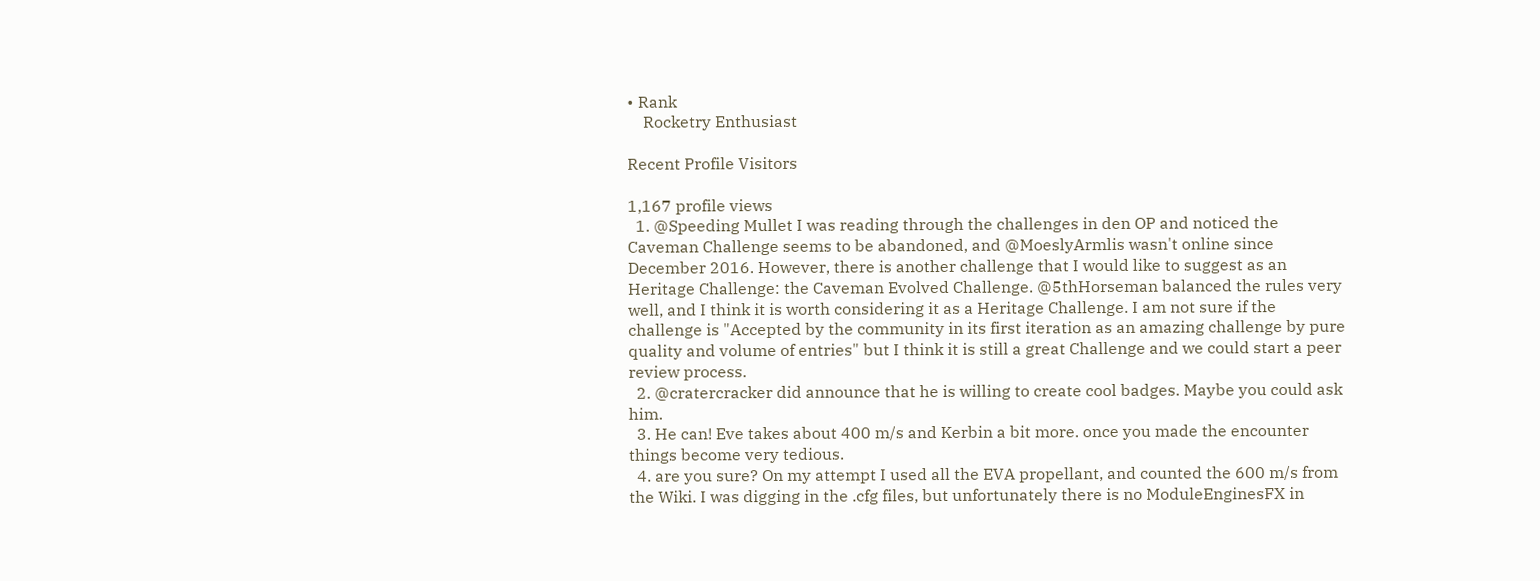• Rank
    Rocketry Enthusiast

Recent Profile Visitors

1,167 profile views
  1. @Speeding Mullet I was reading through the challenges in den OP and noticed the Caveman Challenge seems to be abandoned, and @MoeslyArmlis wasn't online since December 2016. However, there is another challenge that I would like to suggest as an Heritage Challenge: the Caveman Evolved Challenge. @5thHorseman balanced the rules very well, and I think it is worth considering it as a Heritage Challenge. I am not sure if the challenge is "Accepted by the community in its first iteration as an amazing challenge by pure quality and volume of entries" but I think it is still a great Challenge and we could start a peer review process.
  2. @cratercracker did announce that he is willing to create cool badges. Maybe you could ask him.
  3. He can! Eve takes about 400 m/s and Kerbin a bit more. once you made the encounter things become very tedious.
  4. are you sure? On my attempt I used all the EVA propellant, and counted the 600 m/s from the Wiki. I was digging in the .cfg files, but unfortunately there is no ModuleEnginesFX in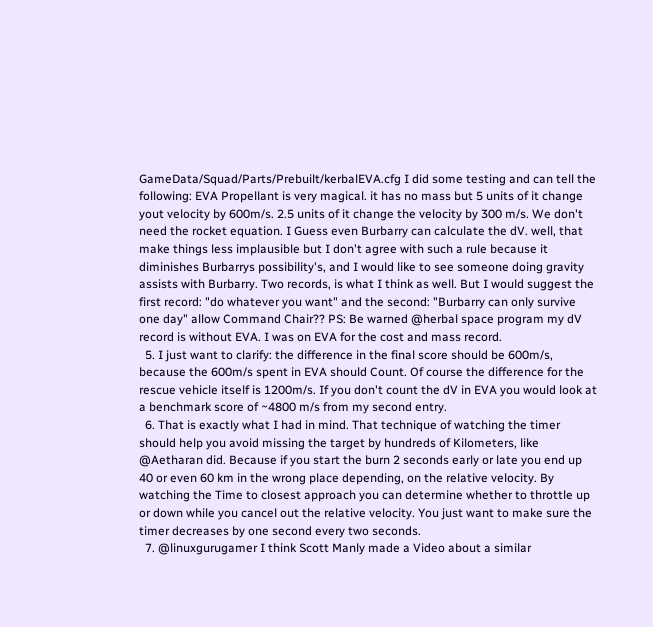GameData/Squad/Parts/Prebuilt/kerbalEVA.cfg I did some testing and can tell the following: EVA Propellant is very magical. it has no mass but 5 units of it change yout velocity by 600m/s. 2.5 units of it change the velocity by 300 m/s. We don't need the rocket equation. I Guess even Burbarry can calculate the dV. well, that make things less implausible but I don't agree with such a rule because it diminishes Burbarrys possibility's, and I would like to see someone doing gravity assists with Burbarry. Two records, is what I think as well. But I would suggest the first record: "do whatever you want" and the second: "Burbarry can only survive one day" allow Command Chair?? PS: Be warned @herbal space program my dV record is without EVA. I was on EVA for the cost and mass record.
  5. I just want to clarify: the difference in the final score should be 600m/s, because the 600m/s spent in EVA should Count. Of course the difference for the rescue vehicle itself is 1200m/s. If you don't count the dV in EVA you would look at a benchmark score of ~4800 m/s from my second entry.
  6. That is exactly what I had in mind. That technique of watching the timer should help you avoid missing the target by hundreds of Kilometers, like @Aetharan did. Because if you start the burn 2 seconds early or late you end up 40 or even 60 km in the wrong place depending, on the relative velocity. By watching the Time to closest approach you can determine whether to throttle up or down while you cancel out the relative velocity. You just want to make sure the timer decreases by one second every two seconds.
  7. @linuxgurugamer I think Scott Manly made a Video about a similar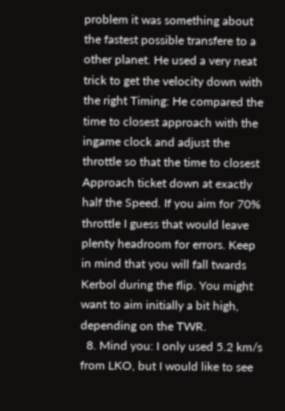problem it was something about the fastest possible transfere to a other planet. He used a very neat trick to get the velocity down with the right Timing: He compared the time to closest approach with the ingame clock and adjust the throttle so that the time to closest Approach ticket down at exactly half the Speed. If you aim for 70% throttle I guess that would leave plenty headroom for errors. Keep in mind that you will fall twards Kerbol during the flip. You might want to aim initially a bit high, depending on the TWR.
  8. Mind you: I only used 5.2 km/s from LKO, but I would like to see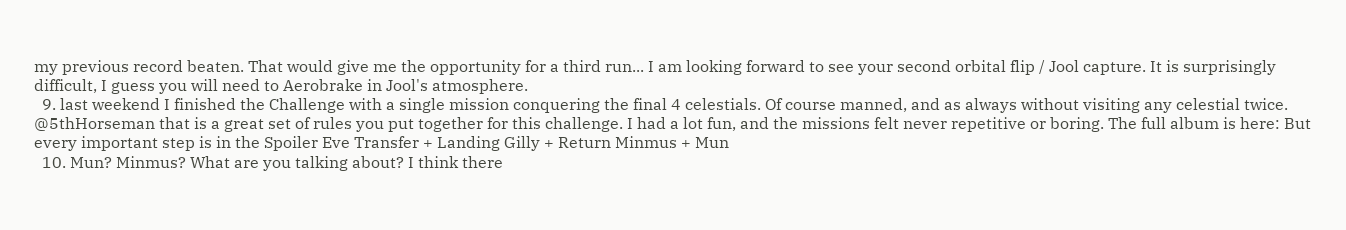my previous record beaten. That would give me the opportunity for a third run... I am looking forward to see your second orbital flip / Jool capture. It is surprisingly difficult, I guess you will need to Aerobrake in Jool's atmosphere.
  9. last weekend I finished the Challenge with a single mission conquering the final 4 celestials. Of course manned, and as always without visiting any celestial twice. @5thHorseman that is a great set of rules you put together for this challenge. I had a lot fun, and the missions felt never repetitive or boring. The full album is here: But every important step is in the Spoiler Eve Transfer + Landing Gilly + Return Minmus + Mun
  10. Mun? Minmus? What are you talking about? I think there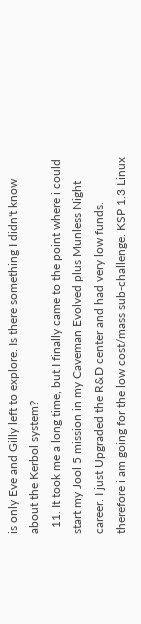is only Eve and Gilly left to explore. Is there something I didn't know about the Kerbol system?
  11. It took me a long time, but I finally came to the point where i could start my Jool 5 mission in my Caveman Evolved plus Munless Night career. I just Upgraded the R&D center and had very low funds. therefore i am going for the low cost/mass sub-challenge. KSP 1.3 Linux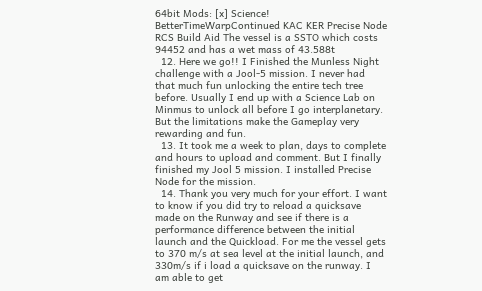64bit Mods: [x] Science! BetterTimeWarpContinued KAC KER Precise Node RCS Build Aid The vessel is a SSTO which costs 94452 and has a wet mass of 43.588t
  12. Here we go!! I Finished the Munless Night challenge with a Jool-5 mission. I never had that much fun unlocking the entire tech tree before. Usually I end up with a Science Lab on Minmus to unlock all before I go interplanetary. But the limitations make the Gameplay very rewarding and fun.
  13. It took me a week to plan, days to complete and hours to upload and comment. But I finally finished my Jool 5 mission. I installed Precise Node for the mission.
  14. Thank you very much for your effort. I want to know if you did try to reload a quicksave made on the Runway and see if there is a performance difference between the initial launch and the Quickload. For me the vessel gets to 370 m/s at sea level at the initial launch, and 330m/s if i load a quicksave on the runway. I am able to get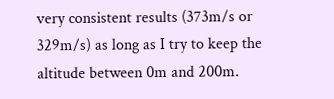very consistent results (373m/s or 329m/s) as long as I try to keep the altitude between 0m and 200m.